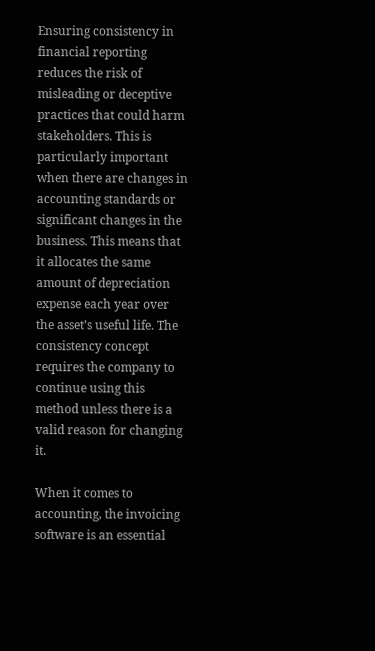Ensuring consistency in financial reporting reduces the risk of misleading or deceptive practices that could harm stakeholders. This is particularly important when there are changes in accounting standards or significant changes in the business. This means that it allocates the same amount of depreciation expense each year over the asset’s useful life. The consistency concept requires the company to continue using this method unless there is a valid reason for changing it.

When it comes to accounting, the invoicing software is an essential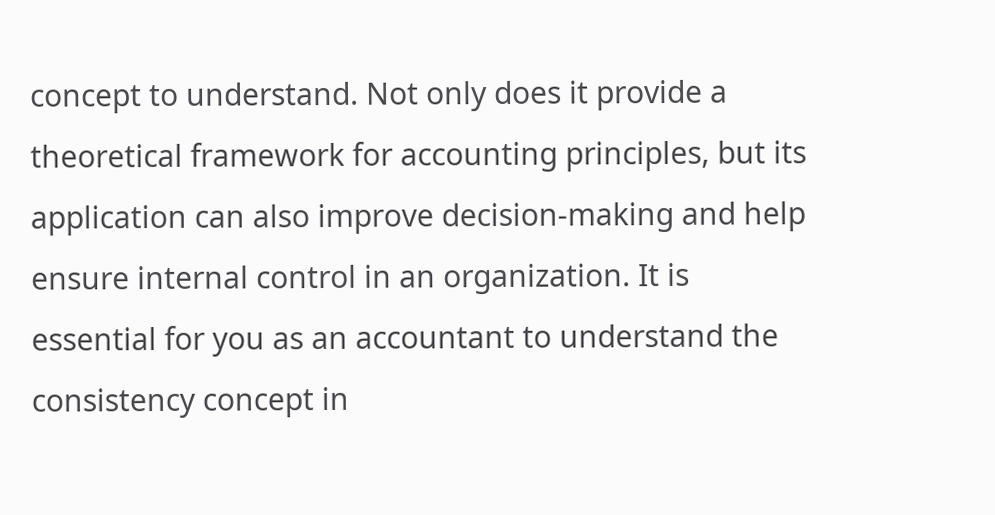concept to understand. Not only does it provide a theoretical framework for accounting principles, but its application can also improve decision-making and help ensure internal control in an organization. It is essential for you as an accountant to understand the consistency concept in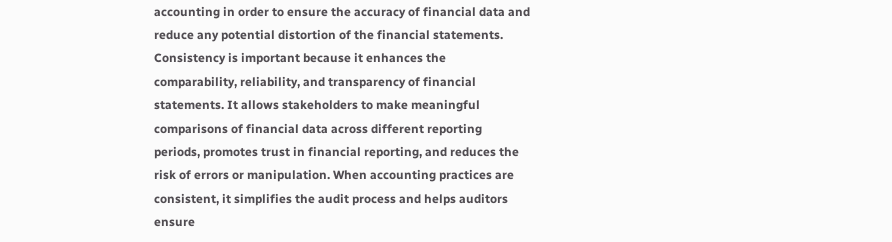accounting in order to ensure the accuracy of financial data and reduce any potential distortion of the financial statements. Consistency is important because it enhances the comparability, reliability, and transparency of financial statements. It allows stakeholders to make meaningful comparisons of financial data across different reporting periods, promotes trust in financial reporting, and reduces the risk of errors or manipulation. When accounting practices are consistent, it simplifies the audit process and helps auditors ensure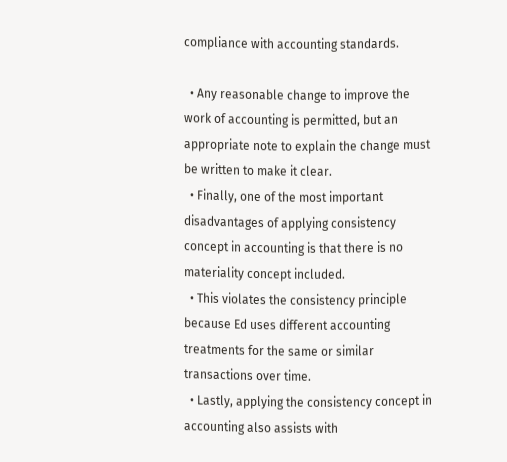compliance with accounting standards.

  • Any reasonable change to improve the work of accounting is permitted, but an appropriate note to explain the change must be written to make it clear.
  • Finally, one of the most important disadvantages of applying consistency concept in accounting is that there is no materiality concept included.
  • This violates the consistency principle because Ed uses different accounting treatments for the same or similar transactions over time.
  • Lastly, applying the consistency concept in accounting also assists with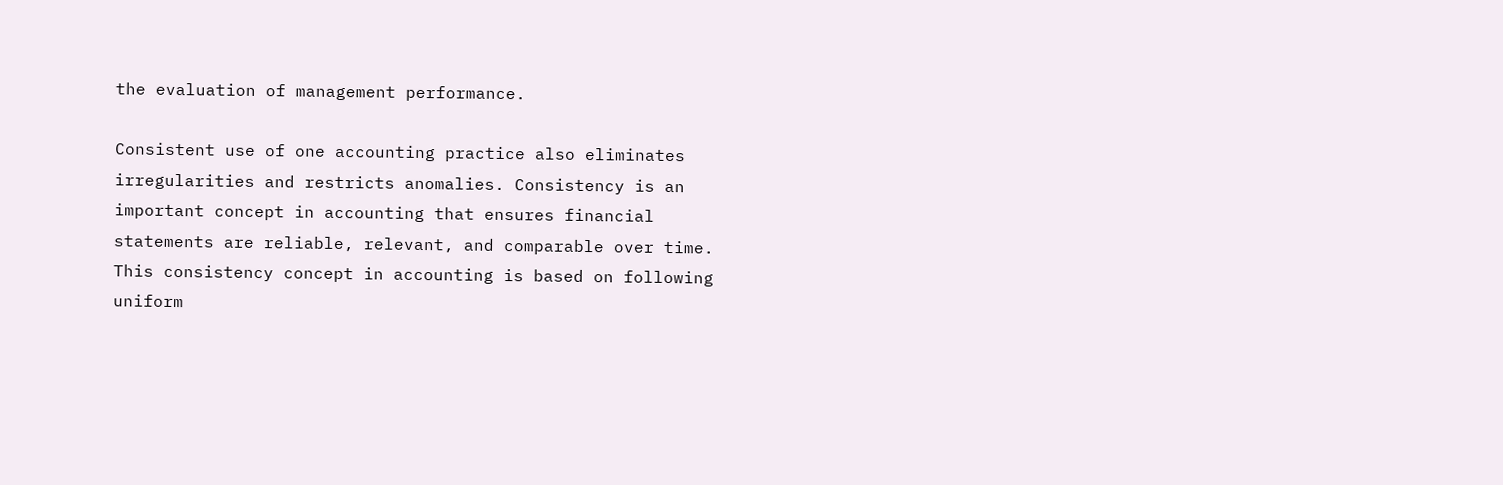the evaluation of management performance.

Consistent use of one accounting practice also eliminates irregularities and restricts anomalies. Consistency is an important concept in accounting that ensures financial statements are reliable, relevant, and comparable over time. This consistency concept in accounting is based on following uniform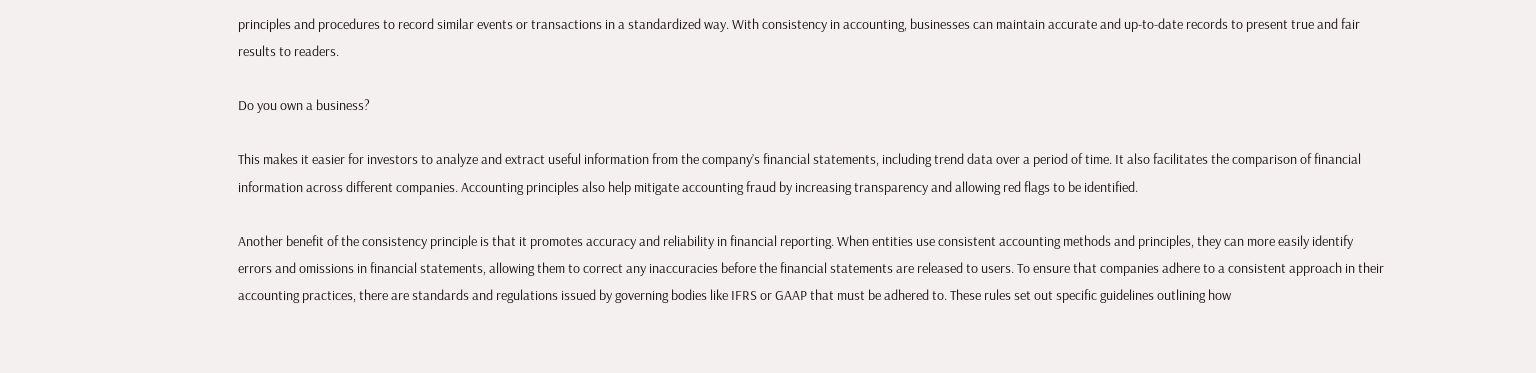principles and procedures to record similar events or transactions in a standardized way. With consistency in accounting, businesses can maintain accurate and up-to-date records to present true and fair results to readers.

Do you own a business?

This makes it easier for investors to analyze and extract useful information from the company’s financial statements, including trend data over a period of time. It also facilitates the comparison of financial information across different companies. Accounting principles also help mitigate accounting fraud by increasing transparency and allowing red flags to be identified.

Another benefit of the consistency principle is that it promotes accuracy and reliability in financial reporting. When entities use consistent accounting methods and principles, they can more easily identify errors and omissions in financial statements, allowing them to correct any inaccuracies before the financial statements are released to users. To ensure that companies adhere to a consistent approach in their accounting practices, there are standards and regulations issued by governing bodies like IFRS or GAAP that must be adhered to. These rules set out specific guidelines outlining how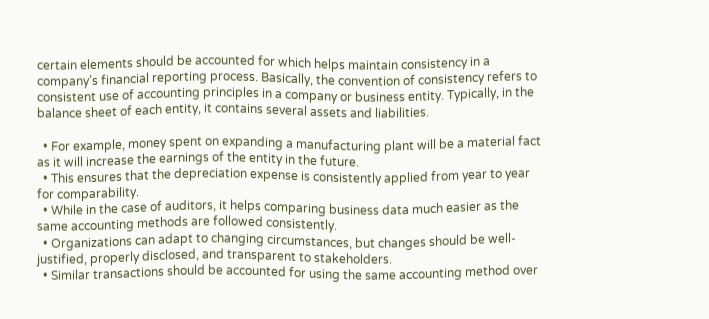certain elements should be accounted for which helps maintain consistency in a company’s financial reporting process. Basically, the convention of consistency refers to consistent use of accounting principles in a company or business entity. Typically, in the balance sheet of each entity, it contains several assets and liabilities.

  • For example, money spent on expanding a manufacturing plant will be a material fact as it will increase the earnings of the entity in the future.
  • This ensures that the depreciation expense is consistently applied from year to year for comparability.
  • While in the case of auditors, it helps comparing business data much easier as the same accounting methods are followed consistently.
  • Organizations can adapt to changing circumstances, but changes should be well-justified, properly disclosed, and transparent to stakeholders.
  • Similar transactions should be accounted for using the same accounting method over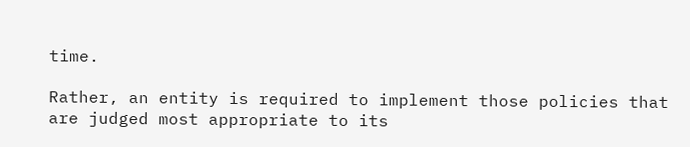time.

Rather, an entity is required to implement those policies that are judged most appropriate to its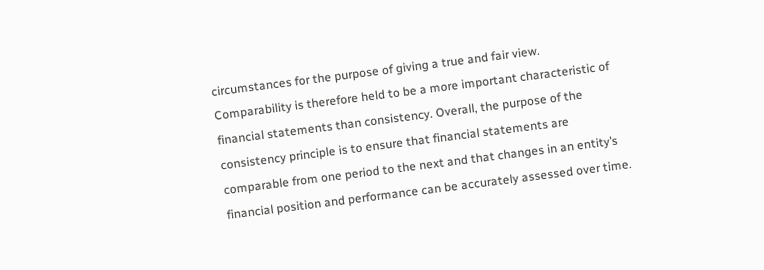circumstances for the purpose of giving a true and fair view. Comparability is therefore held to be a more important characteristic of financial statements than consistency. Overall, the purpose of the consistency principle is to ensure that financial statements are comparable from one period to the next and that changes in an entity’s financial position and performance can be accurately assessed over time.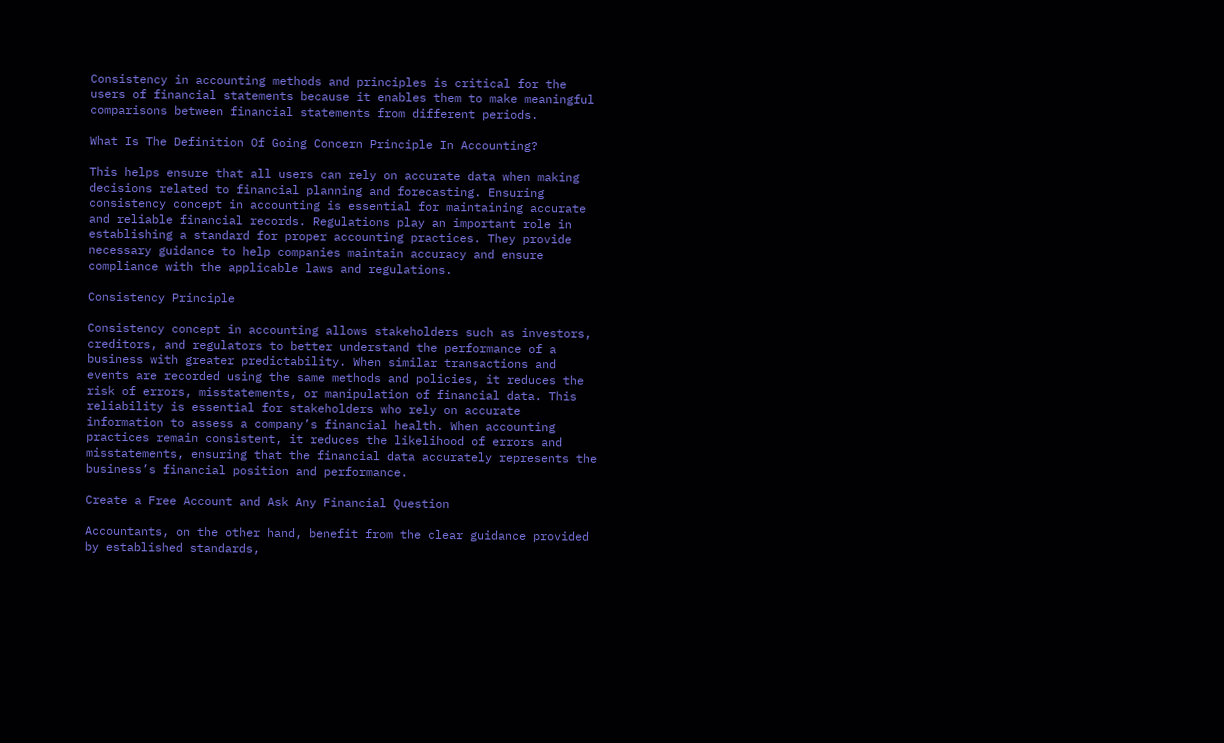Consistency in accounting methods and principles is critical for the users of financial statements because it enables them to make meaningful comparisons between financial statements from different periods.

What Is The Definition Of Going Concern Principle In Accounting?

This helps ensure that all users can rely on accurate data when making decisions related to financial planning and forecasting. Ensuring consistency concept in accounting is essential for maintaining accurate and reliable financial records. Regulations play an important role in establishing a standard for proper accounting practices. They provide necessary guidance to help companies maintain accuracy and ensure compliance with the applicable laws and regulations.

Consistency Principle

Consistency concept in accounting allows stakeholders such as investors, creditors, and regulators to better understand the performance of a business with greater predictability. When similar transactions and events are recorded using the same methods and policies, it reduces the risk of errors, misstatements, or manipulation of financial data. This reliability is essential for stakeholders who rely on accurate information to assess a company’s financial health. When accounting practices remain consistent, it reduces the likelihood of errors and misstatements, ensuring that the financial data accurately represents the business’s financial position and performance.

Create a Free Account and Ask Any Financial Question

Accountants, on the other hand, benefit from the clear guidance provided by established standards,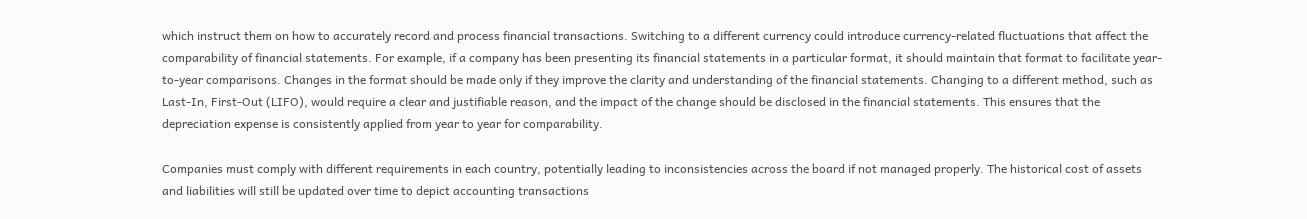which instruct them on how to accurately record and process financial transactions. Switching to a different currency could introduce currency-related fluctuations that affect the comparability of financial statements. For example, if a company has been presenting its financial statements in a particular format, it should maintain that format to facilitate year-to-year comparisons. Changes in the format should be made only if they improve the clarity and understanding of the financial statements. Changing to a different method, such as Last-In, First-Out (LIFO), would require a clear and justifiable reason, and the impact of the change should be disclosed in the financial statements. This ensures that the depreciation expense is consistently applied from year to year for comparability.

Companies must comply with different requirements in each country, potentially leading to inconsistencies across the board if not managed properly. The historical cost of assets and liabilities will still be updated over time to depict accounting transactions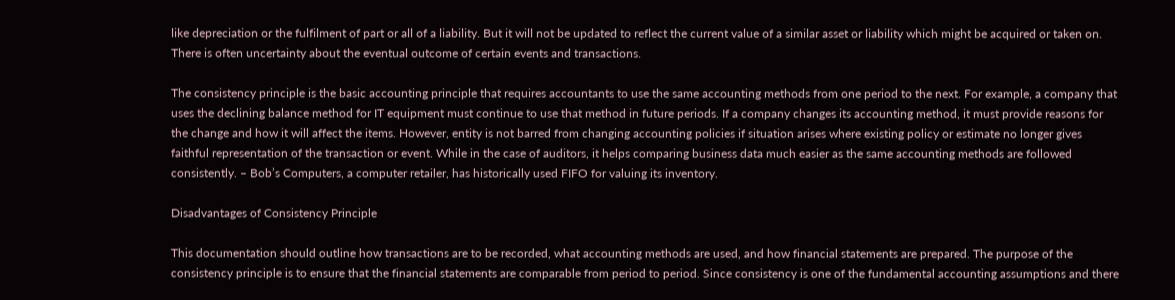like depreciation or the fulfilment of part or all of a liability. But it will not be updated to reflect the current value of a similar asset or liability which might be acquired or taken on. There is often uncertainty about the eventual outcome of certain events and transactions.

The consistency principle is the basic accounting principle that requires accountants to use the same accounting methods from one period to the next. For example, a company that uses the declining balance method for IT equipment must continue to use that method in future periods. If a company changes its accounting method, it must provide reasons for the change and how it will affect the items. However, entity is not barred from changing accounting policies if situation arises where existing policy or estimate no longer gives faithful representation of the transaction or event. While in the case of auditors, it helps comparing business data much easier as the same accounting methods are followed consistently. – Bob’s Computers, a computer retailer, has historically used FIFO for valuing its inventory.

Disadvantages of Consistency Principle

This documentation should outline how transactions are to be recorded, what accounting methods are used, and how financial statements are prepared. The purpose of the consistency principle is to ensure that the financial statements are comparable from period to period. Since consistency is one of the fundamental accounting assumptions and there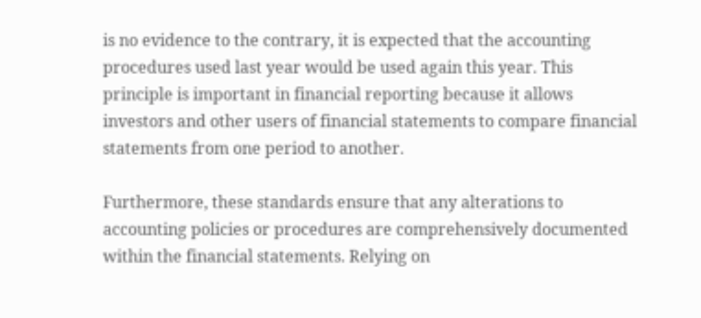is no evidence to the contrary, it is expected that the accounting procedures used last year would be used again this year. This principle is important in financial reporting because it allows investors and other users of financial statements to compare financial statements from one period to another.

Furthermore, these standards ensure that any alterations to accounting policies or procedures are comprehensively documented within the financial statements. Relying on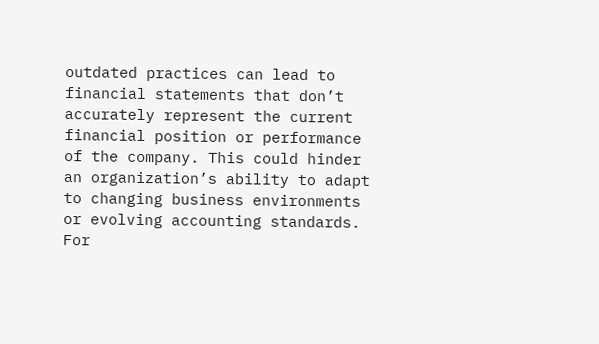outdated practices can lead to financial statements that don’t accurately represent the current financial position or performance of the company. This could hinder an organization’s ability to adapt to changing business environments or evolving accounting standards. For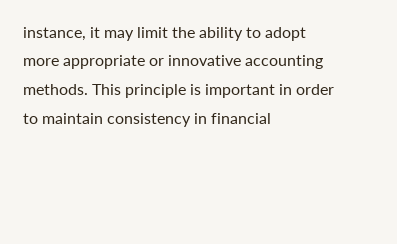instance, it may limit the ability to adopt more appropriate or innovative accounting methods. This principle is important in order to maintain consistency in financial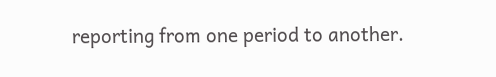reporting from one period to another.